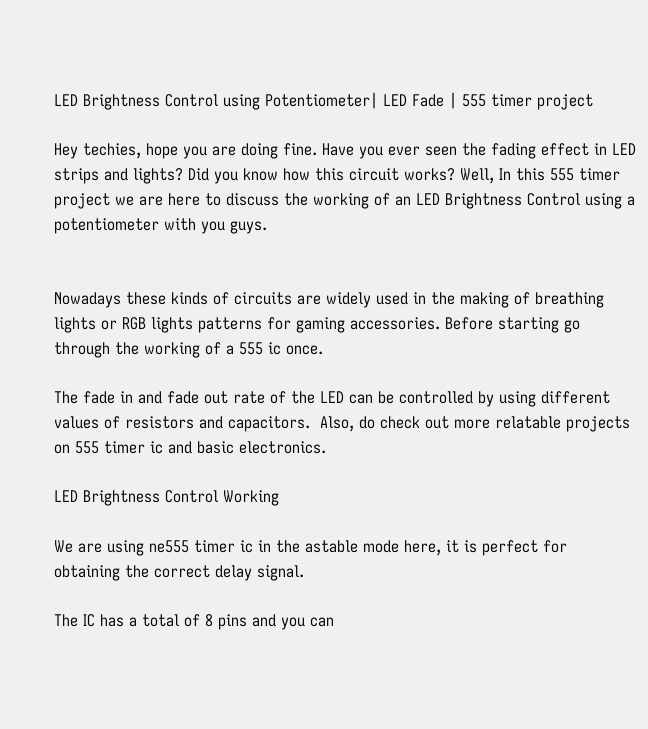LED Brightness Control using Potentiometer| LED Fade | 555 timer project

Hey techies, hope you are doing fine. Have you ever seen the fading effect in LED strips and lights? Did you know how this circuit works? Well, In this 555 timer project we are here to discuss the working of an LED Brightness Control using a potentiometer with you guys.


Nowadays these kinds of circuits are widely used in the making of breathing lights or RGB lights patterns for gaming accessories. Before starting go through the working of a 555 ic once.

The fade in and fade out rate of the LED can be controlled by using different values of resistors and capacitors.  Also, do check out more relatable projects on 555 timer ic and basic electronics.

LED Brightness Control Working

We are using ne555 timer ic in the astable mode here, it is perfect for obtaining the correct delay signal.

The IC has a total of 8 pins and you can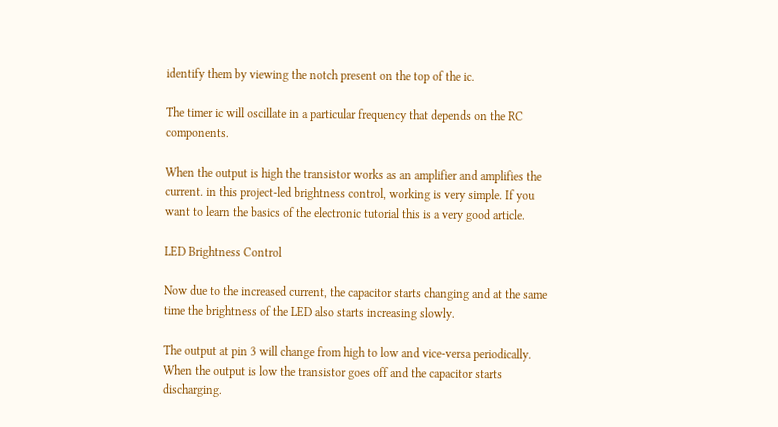identify them by viewing the notch present on the top of the ic.

The timer ic will oscillate in a particular frequency that depends on the RC components.

When the output is high the transistor works as an amplifier and amplifies the current. in this project-led brightness control, working is very simple. If you want to learn the basics of the electronic tutorial this is a very good article.

LED Brightness Control

Now due to the increased current, the capacitor starts changing and at the same time the brightness of the LED also starts increasing slowly.

The output at pin 3 will change from high to low and vice-versa periodically. When the output is low the transistor goes off and the capacitor starts discharging.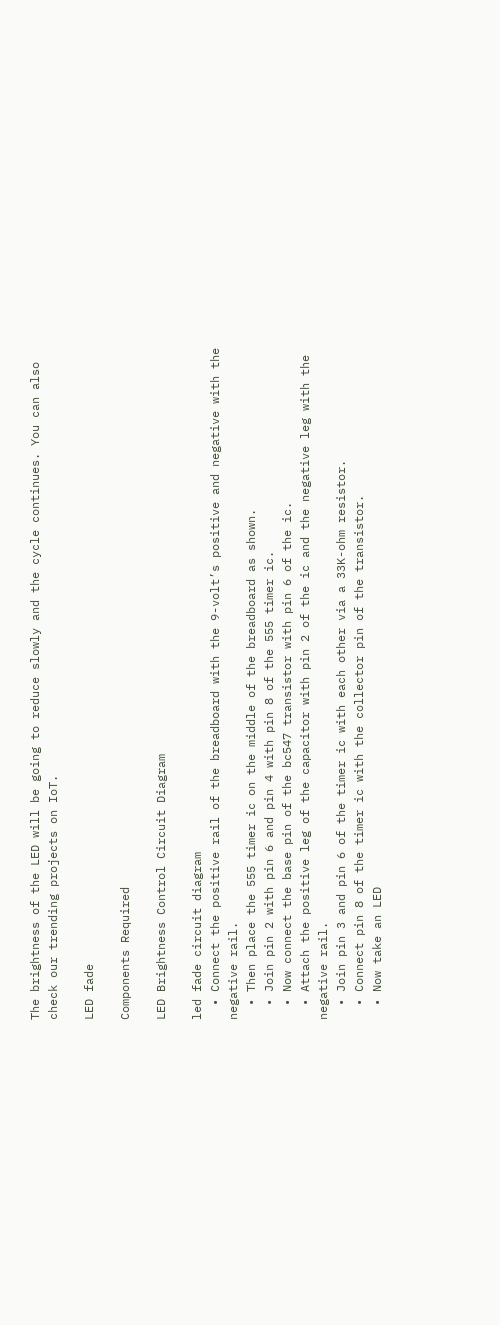The brightness of the LED will be going to reduce slowly and the cycle continues. You can also check our trending projects on IoT.

LED fade

Components Required

LED Brightness Control Circuit Diagram

led fade circuit diagram
  • Connect the positive rail of the breadboard with the 9-volt’s positive and negative with the negative rail.
  • Then place the 555 timer ic on the middle of the breadboard as shown.
  • Join pin 2 with pin 6 and pin 4 with pin 8 of the 555 timer ic.
  • Now connect the base pin of the bc547 transistor with pin 6 of the ic.
  • Attach the positive leg of the capacitor with pin 2 of the ic and the negative leg with the negative rail.
  • Join pin 3 and pin 6 of the timer ic with each other via a 33K-ohm resistor.
  • Connect pin 8 of the timer ic with the collector pin of the transistor.
  • Now take an LED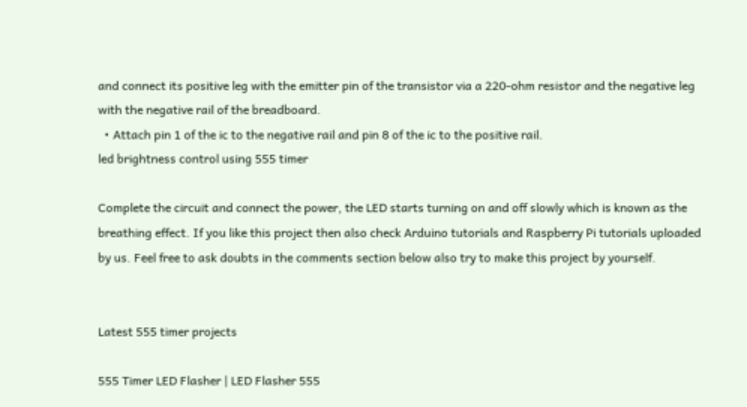and connect its positive leg with the emitter pin of the transistor via a 220-ohm resistor and the negative leg with the negative rail of the breadboard.
  • Attach pin 1 of the ic to the negative rail and pin 8 of the ic to the positive rail.
led brightness control using 555 timer

Complete the circuit and connect the power, the LED starts turning on and off slowly which is known as the breathing effect. If you like this project then also check Arduino tutorials and Raspberry Pi tutorials uploaded by us. Feel free to ask doubts in the comments section below also try to make this project by yourself.


Latest 555 timer projects

555 Timer LED Flasher | LED Flasher 555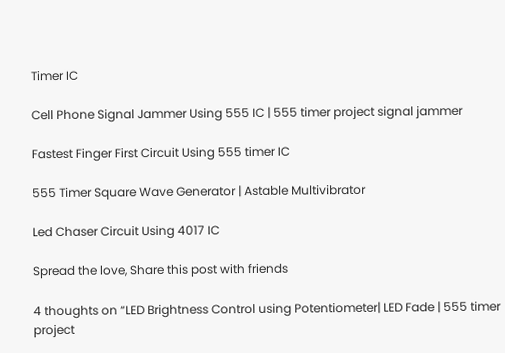Timer IC

Cell Phone Signal Jammer Using 555 IC | 555 timer project signal jammer

Fastest Finger First Circuit Using 555 timer IC

555 Timer Square Wave Generator | Astable Multivibrator

Led Chaser Circuit Using 4017 IC

Spread the love, Share this post with friends

4 thoughts on “LED Brightness Control using Potentiometer| LED Fade | 555 timer project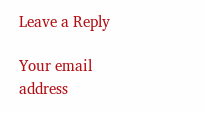Leave a Reply

Your email address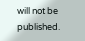will not be published.